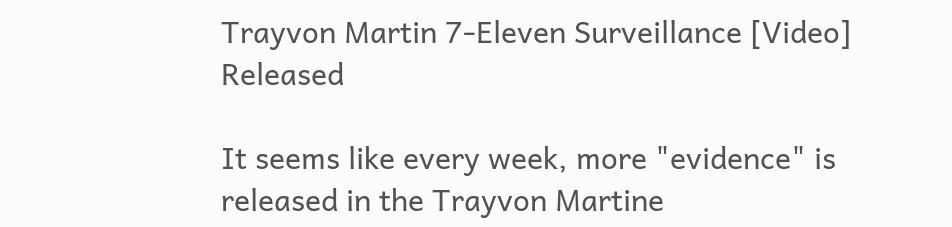Trayvon Martin 7-Eleven Surveillance [Video] Released

It seems like every week, more "evidence" is released in the Trayvon Martine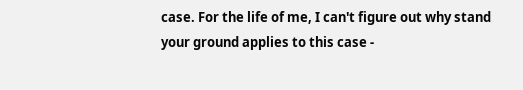case. For the life of me, I can't figure out why stand your ground applies to this case -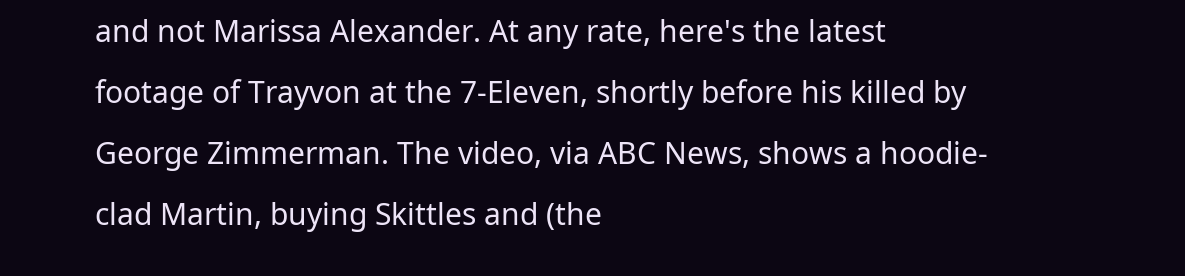and not Marissa Alexander. At any rate, here's the latest footage of Trayvon at the 7-Eleven, shortly before his killed by George Zimmerman. The video, via ABC News, shows a hoodie-clad Martin, buying Skittles and (the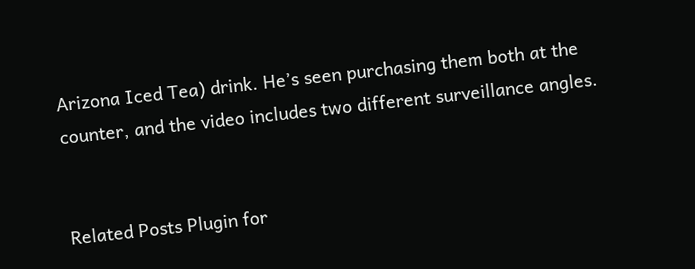Arizona Iced Tea) drink. He’s seen purchasing them both at the counter, and the video includes two different surveillance angles.


Related Posts Plugin for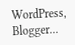WordPress, Blogger...